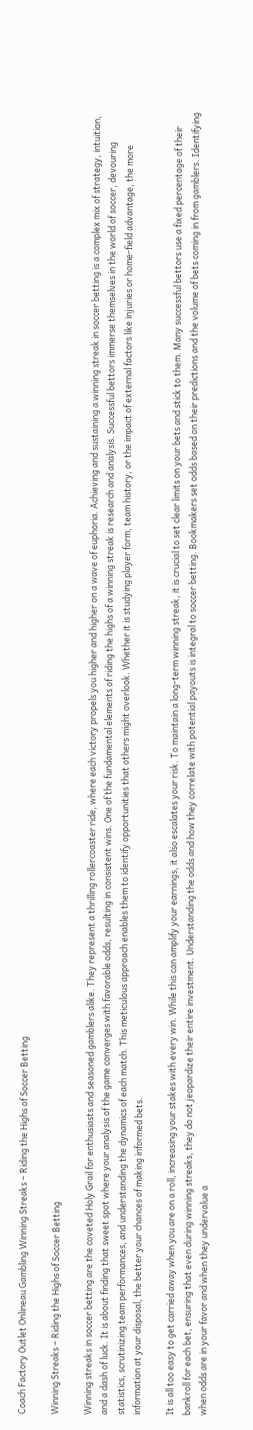Coach Factory Outlet Onlineau Gambling Winning Streaks – Riding the Highs of Soccer Betting

Winning Streaks – Riding the Highs of Soccer Betting

Winning streaks in soccer betting are the coveted Holy Grail for enthusiasts and seasoned gamblers alike. They represent a thrilling rollercoaster ride, where each victory propels you higher and higher on a wave of euphoria. Achieving and sustaining a winning streak in soccer betting is a complex mix of strategy, intuition, and a dash of luck. It is about finding that sweet spot where your analysis of the game converges with favorable odds, resulting in consistent wins. One of the fundamental elements of riding the highs of a winning streak is research and analysis. Successful bettors immerse themselves in the world of soccer, devouring statistics, scrutinizing team performances, and understanding the dynamics of each match. This meticulous approach enables them to identify opportunities that others might overlook. Whether it is studying player form, team history, or the impact of external factors like injuries or home-field advantage, the more information at your disposal, the better your chances of making informed bets.

It is all too easy to get carried away when you are on a roll, increasing your stakes with every win. While this can amplify your earnings, it also escalates your risk. To maintain a long-term winning streak, it is crucial to set clear limits on your bets and stick to them. Many successful bettors use a fixed percentage of their bankroll for each bet, ensuring that even during winning streaks, they do not jeopardize their entire investment. Understanding the odds and how they correlate with potential payouts is integral to soccer betting. Bookmakers set odds based on their predictions and the volume of bets coming in from gamblers. Identifying when odds are in your favor and when they undervalue a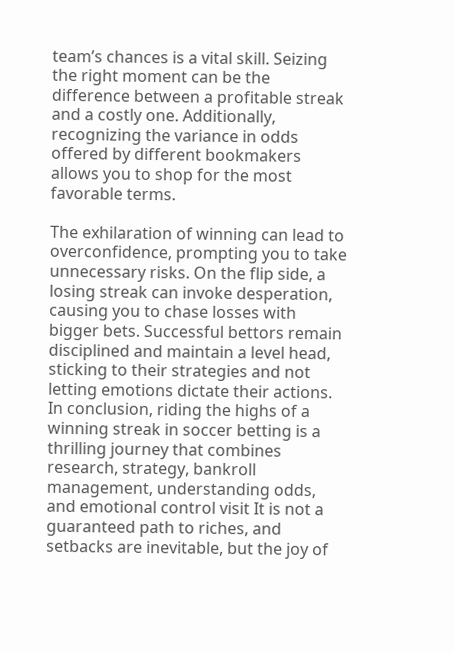team’s chances is a vital skill. Seizing the right moment can be the difference between a profitable streak and a costly one. Additionally, recognizing the variance in odds offered by different bookmakers allows you to shop for the most favorable terms.

The exhilaration of winning can lead to overconfidence, prompting you to take unnecessary risks. On the flip side, a losing streak can invoke desperation, causing you to chase losses with bigger bets. Successful bettors remain disciplined and maintain a level head, sticking to their strategies and not letting emotions dictate their actions. In conclusion, riding the highs of a winning streak in soccer betting is a thrilling journey that combines research, strategy, bankroll management, understanding odds, and emotional control visit It is not a guaranteed path to riches, and setbacks are inevitable, but the joy of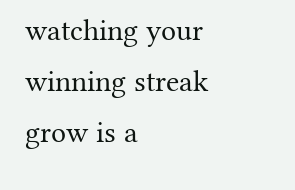watching your winning streak grow is a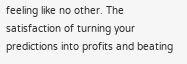feeling like no other. The satisfaction of turning your predictions into profits and beating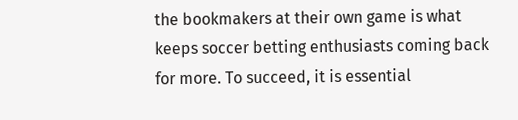the bookmakers at their own game is what keeps soccer betting enthusiasts coming back for more. To succeed, it is essential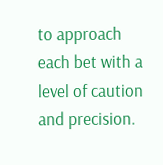to approach each bet with a level of caution and precision.